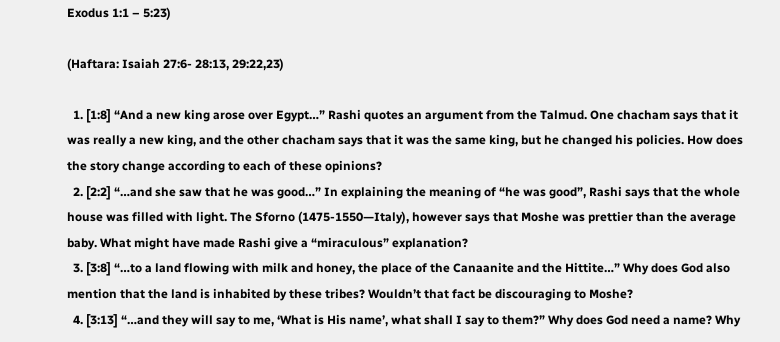Exodus 1:1 – 5:23)

(Haftara: Isaiah 27:6- 28:13, 29:22,23)

  1. [1:8] “And a new king arose over Egypt…” Rashi quotes an argument from the Talmud. One chacham says that it was really a new king, and the other chacham says that it was the same king, but he changed his policies. How does the story change according to each of these opinions?
  2. [2:2] “…and she saw that he was good…” In explaining the meaning of “he was good”, Rashi says that the whole house was filled with light. The Sforno (1475-1550—Italy), however says that Moshe was prettier than the average baby. What might have made Rashi give a “miraculous” explanation?
  3. [3:8] “…to a land flowing with milk and honey, the place of the Canaanite and the Hittite…” Why does God also mention that the land is inhabited by these tribes? Wouldn’t that fact be discouraging to Moshe?
  4. [3:13] “…and they will say to me, ‘What is His name’, what shall I say to them?” Why does God need a name? Why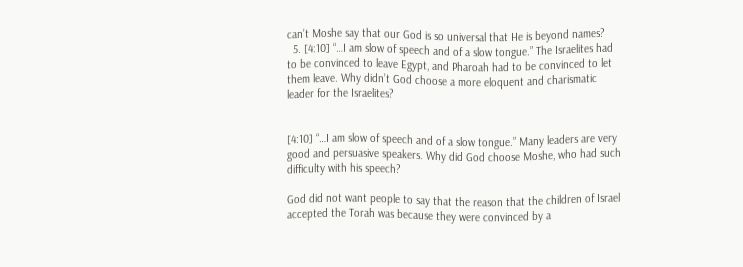can’t Moshe say that our God is so universal that He is beyond names?
  5. [4:10] “…I am slow of speech and of a slow tongue.” The Israelites had to be convinced to leave Egypt, and Pharoah had to be convinced to let them leave. Why didn’t God choose a more eloquent and charismatic leader for the Israelites?


[4:10] “…I am slow of speech and of a slow tongue.” Many leaders are very good and persuasive speakers. Why did God choose Moshe, who had such difficulty with his speech?

God did not want people to say that the reason that the children of Israel accepted the Torah was because they were convinced by a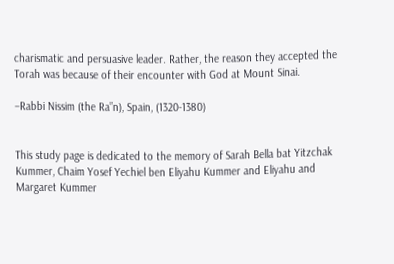charismatic and persuasive leader. Rather, the reason they accepted the Torah was because of their encounter with God at Mount Sinai.

–Rabbi Nissim (the Ra”n), Spain, (1320-1380)


This study page is dedicated to the memory of Sarah Bella bat Yitzchak Kummer, Chaim Yosef Yechiel ben Eliyahu Kummer and Eliyahu and Margaret Kummer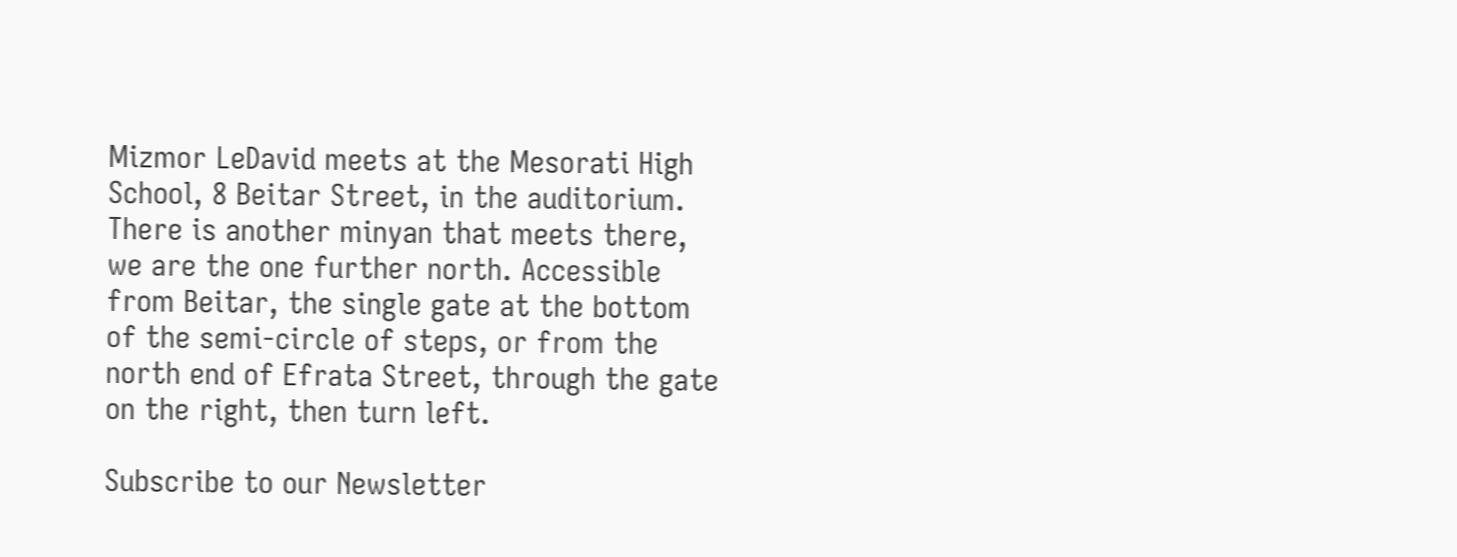Mizmor LeDavid meets at the Mesorati High School, 8 Beitar Street, in the auditorium. There is another minyan that meets there, we are the one further north. Accessible from Beitar, the single gate at the bottom of the semi-circle of steps, or from the north end of Efrata Street, through the gate on the right, then turn left.

Subscribe to our Newsletter